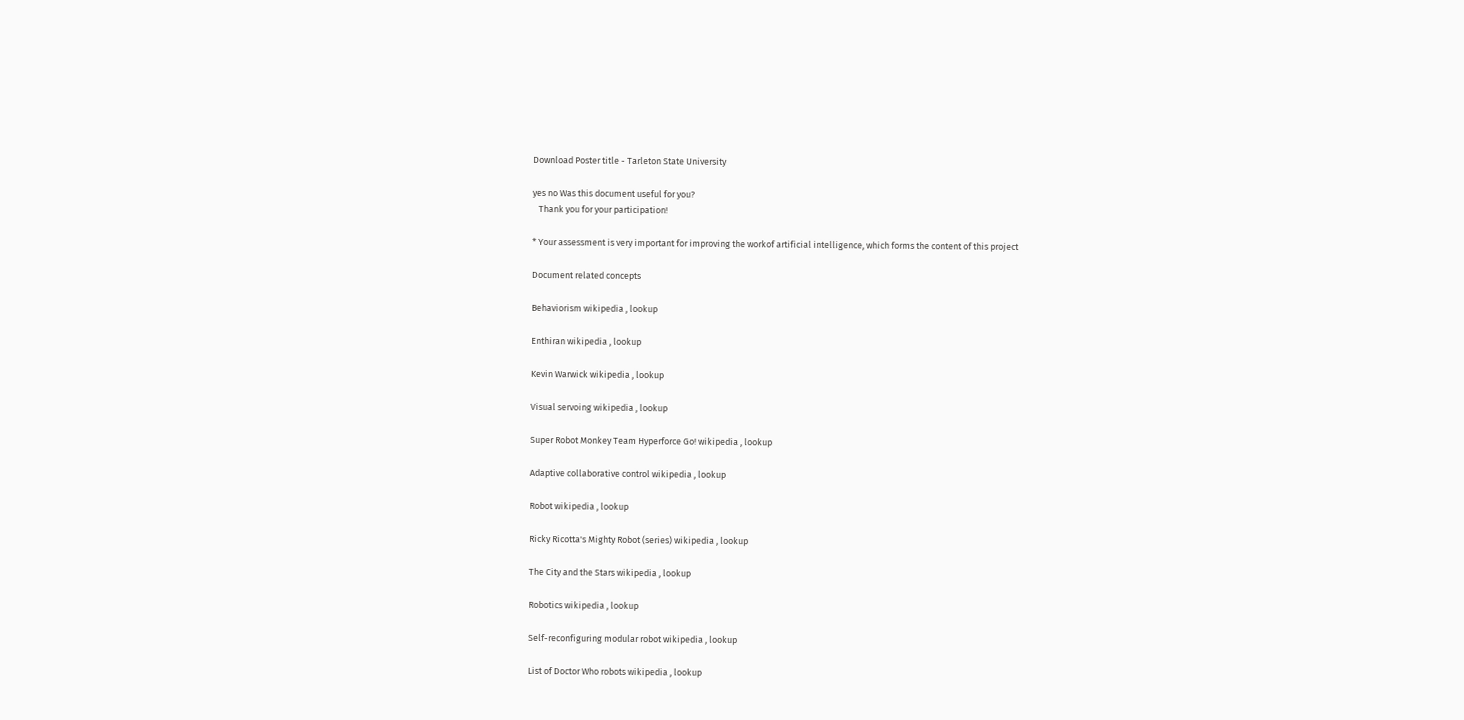Download Poster title - Tarleton State University

yes no Was this document useful for you?
   Thank you for your participation!

* Your assessment is very important for improving the workof artificial intelligence, which forms the content of this project

Document related concepts

Behaviorism wikipedia , lookup

Enthiran wikipedia , lookup

Kevin Warwick wikipedia , lookup

Visual servoing wikipedia , lookup

Super Robot Monkey Team Hyperforce Go! wikipedia , lookup

Adaptive collaborative control wikipedia , lookup

Robot wikipedia , lookup

Ricky Ricotta's Mighty Robot (series) wikipedia , lookup

The City and the Stars wikipedia , lookup

Robotics wikipedia , lookup

Self-reconfiguring modular robot wikipedia , lookup

List of Doctor Who robots wikipedia , lookup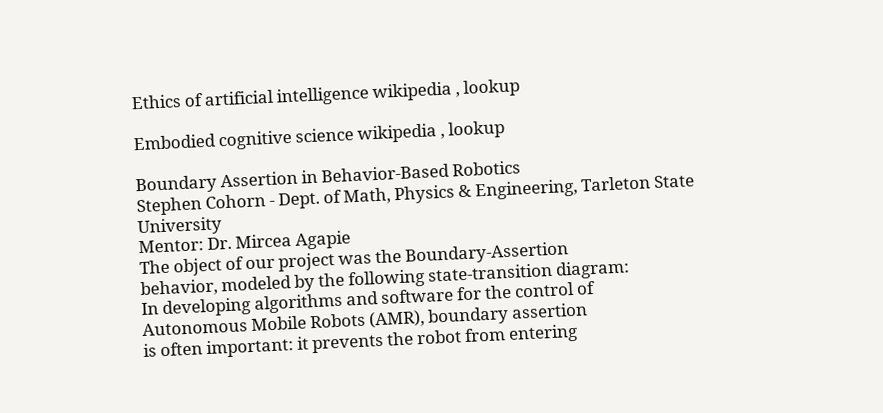Ethics of artificial intelligence wikipedia , lookup

Embodied cognitive science wikipedia , lookup

Boundary Assertion in Behavior-Based Robotics
Stephen Cohorn - Dept. of Math, Physics & Engineering, Tarleton State University
Mentor: Dr. Mircea Agapie
The object of our project was the Boundary-Assertion
behavior, modeled by the following state-transition diagram:
In developing algorithms and software for the control of
Autonomous Mobile Robots (AMR), boundary assertion
is often important: it prevents the robot from entering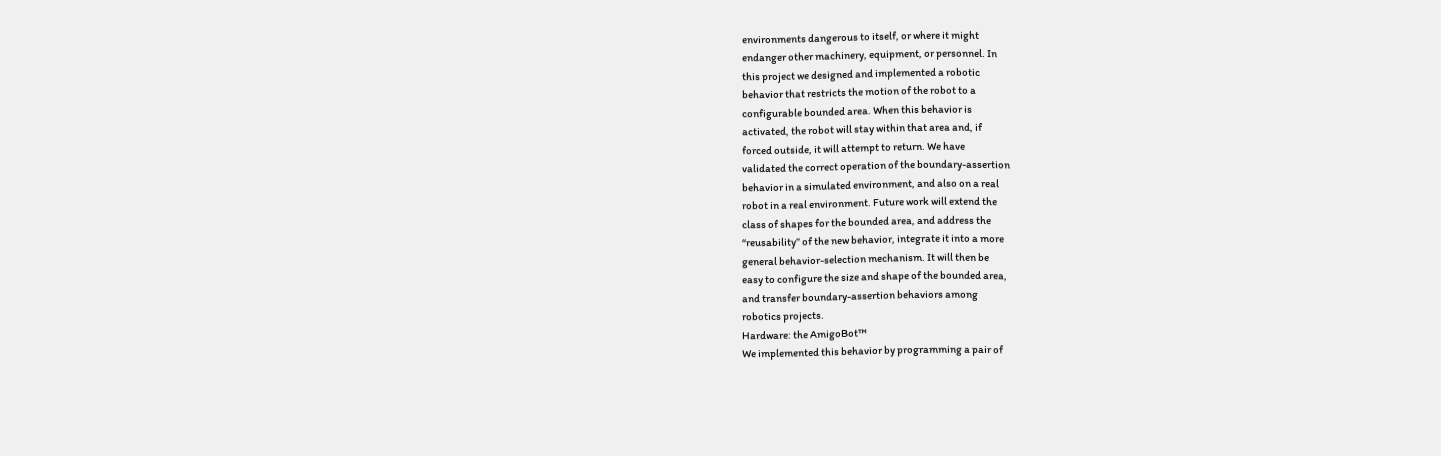environments dangerous to itself, or where it might
endanger other machinery, equipment, or personnel. In
this project we designed and implemented a robotic
behavior that restricts the motion of the robot to a
configurable bounded area. When this behavior is
activated, the robot will stay within that area and, if
forced outside, it will attempt to return. We have
validated the correct operation of the boundary-assertion
behavior in a simulated environment, and also on a real
robot in a real environment. Future work will extend the
class of shapes for the bounded area, and address the
“reusability” of the new behavior, integrate it into a more
general behavior-selection mechanism. It will then be
easy to configure the size and shape of the bounded area,
and transfer boundary-assertion behaviors among
robotics projects.
Hardware: the AmigoBot™
We implemented this behavior by programming a pair of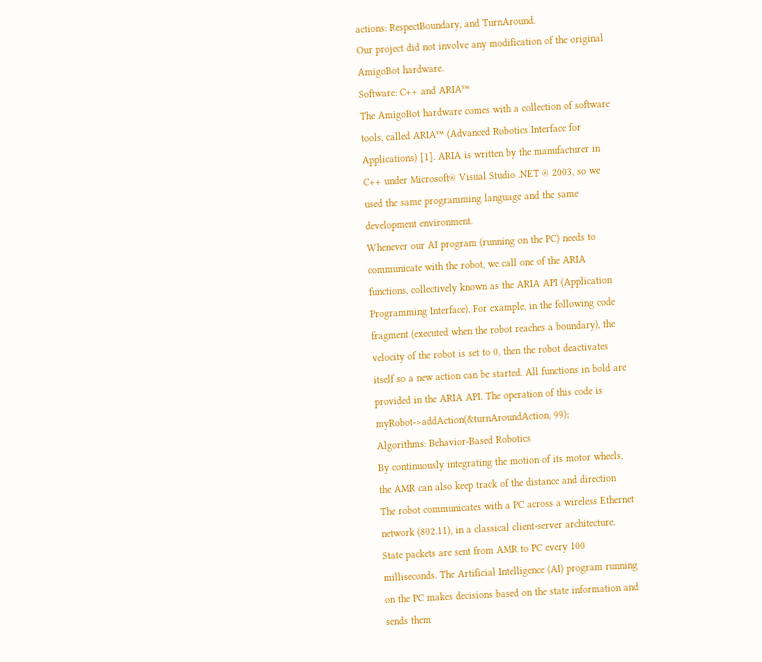actions: RespectBoundary, and TurnAround.
Our project did not involve any modification of the original
AmigoBot hardware.
Software: C++ and ARIA™
The AmigoBot hardware comes with a collection of software
tools, called ARIA™ (Advanced Robotics Interface for
Applications) [1]. ARIA is written by the manufacturer in
C++ under Microsoft® Visual Studio .NET ® 2003, so we
used the same programming language and the same
development environment.
Whenever our AI program (running on the PC) needs to
communicate with the robot, we call one of the ARIA
functions, collectively known as the ARIA API (Application
Programming Interface). For example, in the following code
fragment (executed when the robot reaches a boundary), the
velocity of the robot is set to 0, then the robot deactivates
itself so a new action can be started. All functions in bold are
provided in the ARIA API. The operation of this code is
myRobot->addAction(&turnAroundAction, 99);
Algorithms: Behavior-Based Robotics
By continuously integrating the motion of its motor wheels,
the AMR can also keep track of the distance and direction
The robot communicates with a PC across a wireless Ethernet
network (802.11), in a classical client-server architecture.
State packets are sent from AMR to PC every 100
milliseconds. The Artificial Intelligence (AI) program running
on the PC makes decisions based on the state information and
sends them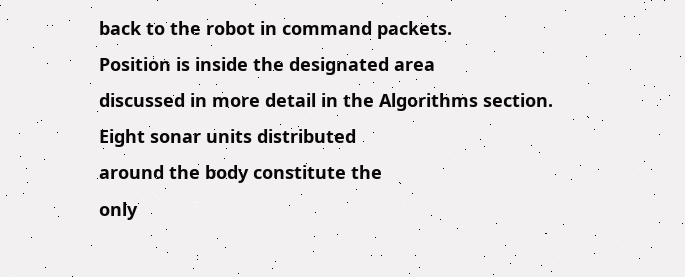back to the robot in command packets.
Position is inside the designated area
discussed in more detail in the Algorithms section.
Eight sonar units distributed
around the body constitute the
only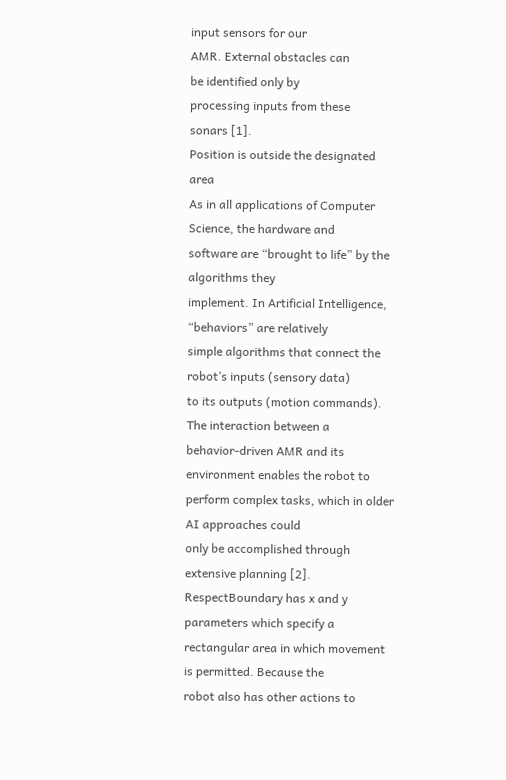input sensors for our
AMR. External obstacles can
be identified only by
processing inputs from these
sonars [1].
Position is outside the designated area
As in all applications of Computer Science, the hardware and
software are “brought to life” by the algorithms they
implement. In Artificial Intelligence, “behaviors” are relatively
simple algorithms that connect the robot’s inputs (sensory data)
to its outputs (motion commands). The interaction between a
behavior-driven AMR and its environment enables the robot to
perform complex tasks, which in older AI approaches could
only be accomplished through extensive planning [2].
RespectBoundary has x and y parameters which specify a
rectangular area in which movement is permitted. Because the
robot also has other actions to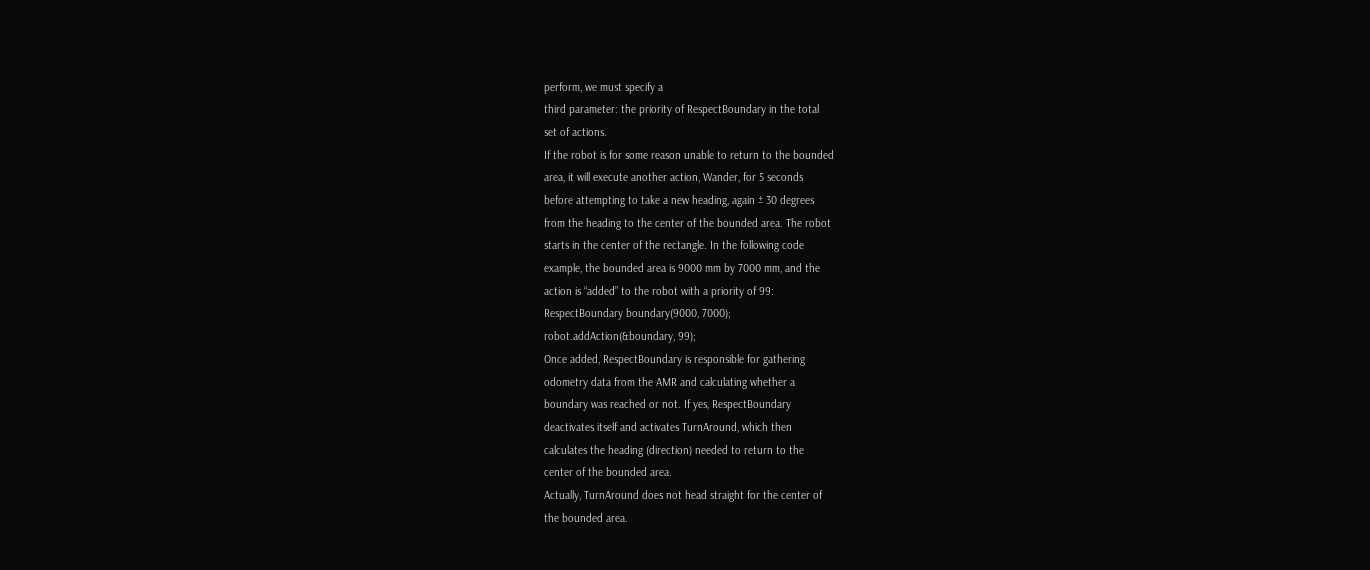perform, we must specify a
third parameter: the priority of RespectBoundary in the total
set of actions.
If the robot is for some reason unable to return to the bounded
area, it will execute another action, Wander, for 5 seconds
before attempting to take a new heading, again ± 30 degrees
from the heading to the center of the bounded area. The robot
starts in the center of the rectangle. In the following code
example, the bounded area is 9000 mm by 7000 mm, and the
action is “added” to the robot with a priority of 99:
RespectBoundary boundary(9000, 7000);
robot.addAction(&boundary, 99);
Once added, RespectBoundary is responsible for gathering
odometry data from the AMR and calculating whether a
boundary was reached or not. If yes, RespectBoundary
deactivates itself and activates TurnAround, which then
calculates the heading (direction) needed to return to the
center of the bounded area.
Actually, TurnAround does not head straight for the center of
the bounded area.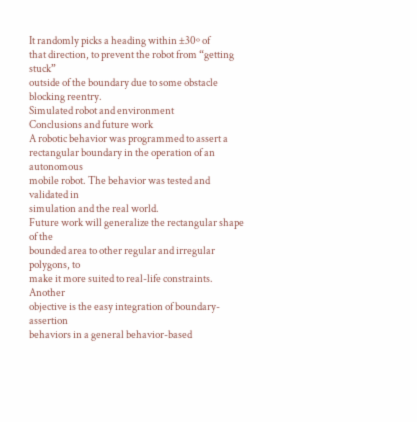It randomly picks a heading within ±30º of
that direction, to prevent the robot from “getting stuck”
outside of the boundary due to some obstacle blocking reentry.
Simulated robot and environment
Conclusions and future work
A robotic behavior was programmed to assert a
rectangular boundary in the operation of an autonomous
mobile robot. The behavior was tested and validated in
simulation and the real world.
Future work will generalize the rectangular shape of the
bounded area to other regular and irregular polygons, to
make it more suited to real-life constraints. Another
objective is the easy integration of boundary-assertion
behaviors in a general behavior-based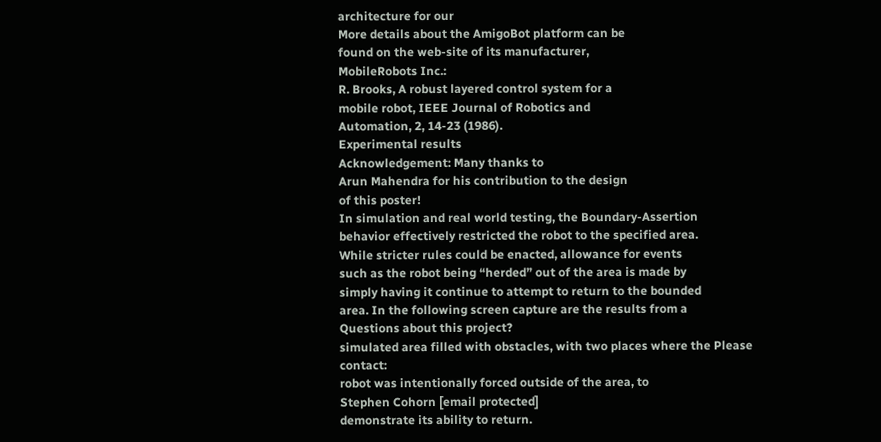architecture for our
More details about the AmigoBot platform can be
found on the web-site of its manufacturer,
MobileRobots Inc.:
R. Brooks, A robust layered control system for a
mobile robot, IEEE Journal of Robotics and
Automation, 2, 14-23 (1986).
Experimental results
Acknowledgement: Many thanks to
Arun Mahendra for his contribution to the design
of this poster!
In simulation and real world testing, the Boundary-Assertion
behavior effectively restricted the robot to the specified area.
While stricter rules could be enacted, allowance for events
such as the robot being “herded” out of the area is made by
simply having it continue to attempt to return to the bounded
area. In the following screen capture are the results from a
Questions about this project?
simulated area filled with obstacles, with two places where the Please contact:
robot was intentionally forced outside of the area, to
Stephen Cohorn [email protected]
demonstrate its ability to return.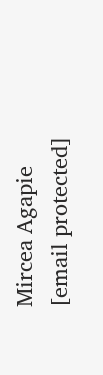Mircea Agapie
[email protected]